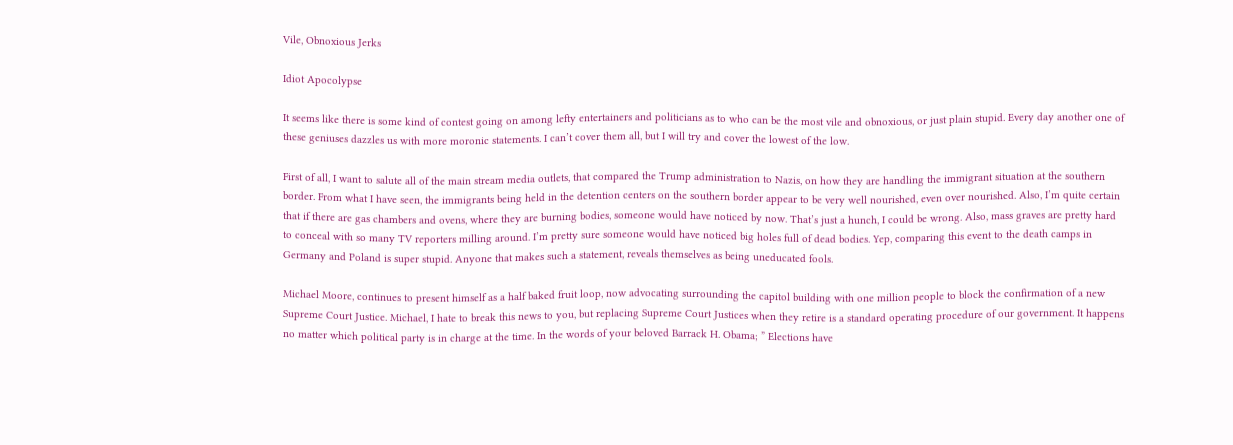Vile, Obnoxious Jerks

Idiot Apocolypse

It seems like there is some kind of contest going on among lefty entertainers and politicians as to who can be the most vile and obnoxious, or just plain stupid. Every day another one of these geniuses dazzles us with more moronic statements. I can’t cover them all, but I will try and cover the lowest of the low.

First of all, I want to salute all of the main stream media outlets, that compared the Trump administration to Nazis, on how they are handling the immigrant situation at the southern border. From what I have seen, the immigrants being held in the detention centers on the southern border appear to be very well nourished, even over nourished. Also, I’m quite certain that if there are gas chambers and ovens, where they are burning bodies, someone would have noticed by now. That’s just a hunch, I could be wrong. Also, mass graves are pretty hard to conceal with so many TV reporters milling around. I’m pretty sure someone would have noticed big holes full of dead bodies. Yep, comparing this event to the death camps in Germany and Poland is super stupid. Anyone that makes such a statement, reveals themselves as being uneducated fools.

Michael Moore, continues to present himself as a half baked fruit loop, now advocating surrounding the capitol building with one million people to block the confirmation of a new Supreme Court Justice. Michael, I hate to break this news to you, but replacing Supreme Court Justices when they retire is a standard operating procedure of our government. It happens no matter which political party is in charge at the time. In the words of your beloved Barrack H. Obama; ” Elections have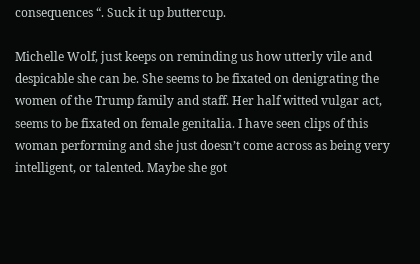consequences “. Suck it up buttercup.

Michelle Wolf, just keeps on reminding us how utterly vile and despicable she can be. She seems to be fixated on denigrating the women of the Trump family and staff. Her half witted vulgar act, seems to be fixated on female genitalia. I have seen clips of this woman performing and she just doesn’t come across as being very intelligent, or talented. Maybe she got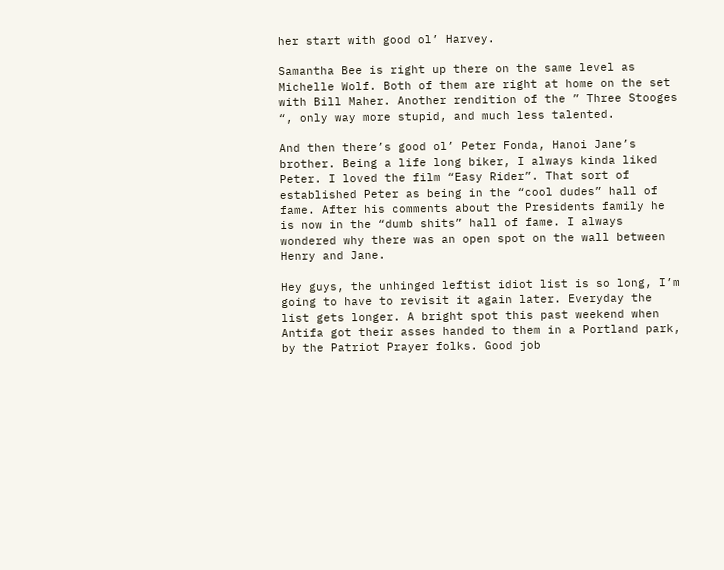her start with good ol’ Harvey.

Samantha Bee is right up there on the same level as Michelle Wolf. Both of them are right at home on the set with Bill Maher. Another rendition of the ” Three Stooges “, only way more stupid, and much less talented.

And then there’s good ol’ Peter Fonda, Hanoi Jane’s brother. Being a life long biker, I always kinda liked Peter. I loved the film “Easy Rider”. That sort of established Peter as being in the “cool dudes” hall of fame. After his comments about the Presidents family he is now in the “dumb shits” hall of fame. I always wondered why there was an open spot on the wall between Henry and Jane.

Hey guys, the unhinged leftist idiot list is so long, I’m going to have to revisit it again later. Everyday the list gets longer. A bright spot this past weekend when Antifa got their asses handed to them in a Portland park, by the Patriot Prayer folks. Good job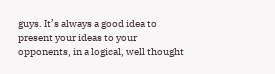guys. It’s always a good idea to present your ideas to your opponents, in a logical, well thought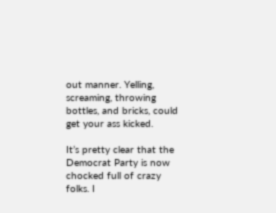out manner. Yelling, screaming, throwing bottles, and bricks, could get your ass kicked.

It’s pretty clear that the Democrat Party is now chocked full of crazy folks. I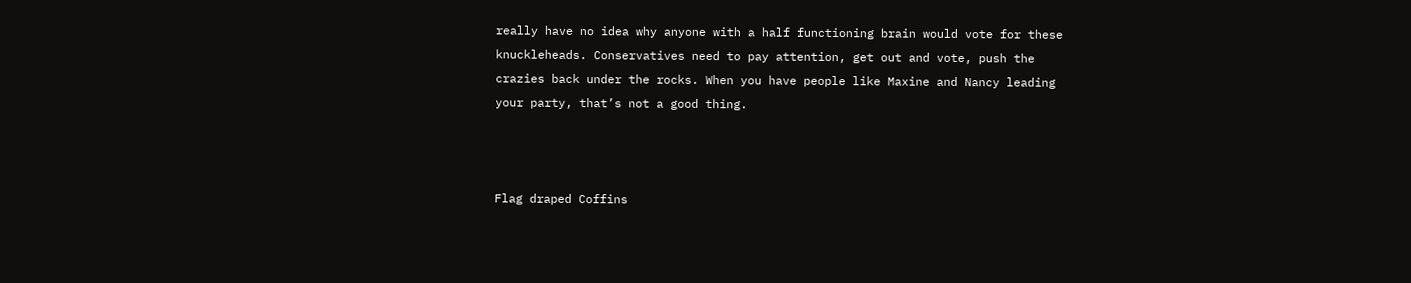really have no idea why anyone with a half functioning brain would vote for these knuckleheads. Conservatives need to pay attention, get out and vote, push the crazies back under the rocks. When you have people like Maxine and Nancy leading your party, that’s not a good thing.



Flag draped Coffins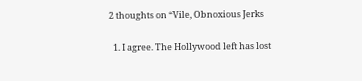2 thoughts on “Vile, Obnoxious Jerks

  1. I agree. The Hollywood left has lost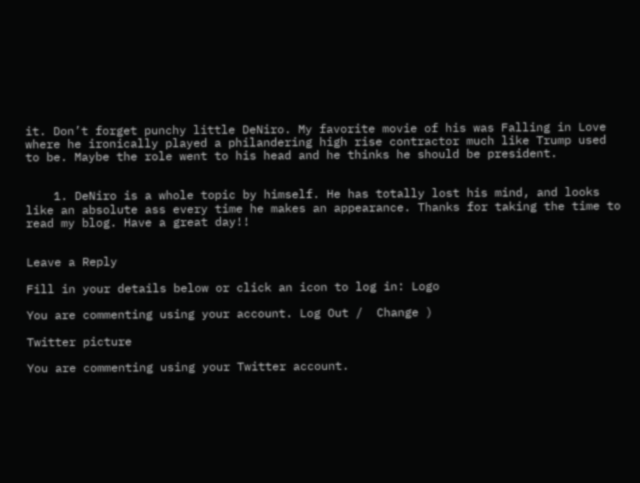it. Don’t forget punchy little DeNiro. My favorite movie of his was Falling in Love where he ironically played a philandering high rise contractor much like Trump used to be. Maybe the role went to his head and he thinks he should be president.


    1. DeNiro is a whole topic by himself. He has totally lost his mind, and looks like an absolute ass every time he makes an appearance. Thanks for taking the time to read my blog. Have a great day!!


Leave a Reply

Fill in your details below or click an icon to log in: Logo

You are commenting using your account. Log Out /  Change )

Twitter picture

You are commenting using your Twitter account.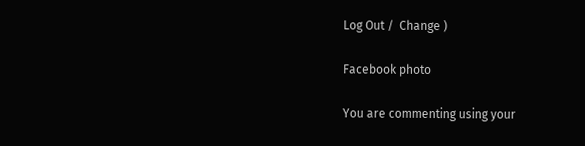Log Out /  Change )

Facebook photo

You are commenting using your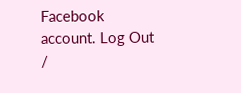Facebook account. Log Out /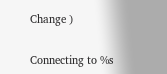Change )

Connecting to %s